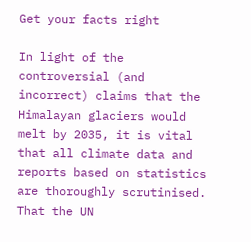Get your facts right

In light of the controversial (and incorrect) claims that the Himalayan glaciers would melt by 2035, it is vital that all climate data and reports based on statistics are thoroughly scrutinised. That the UN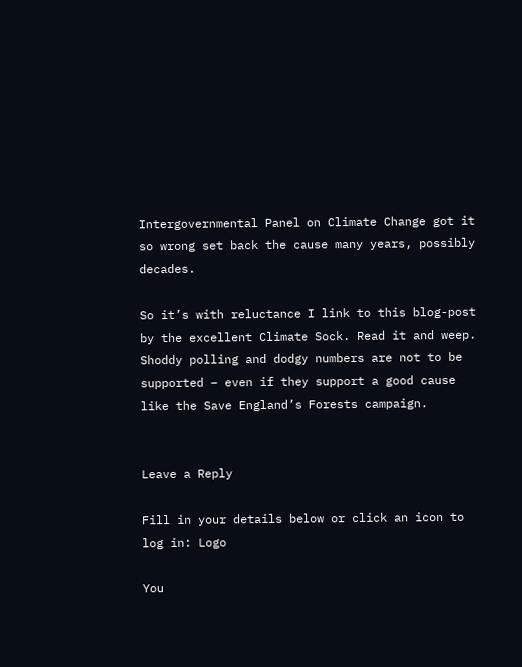Intergovernmental Panel on Climate Change got it so wrong set back the cause many years, possibly decades.

So it’s with reluctance I link to this blog-post by the excellent Climate Sock. Read it and weep. Shoddy polling and dodgy numbers are not to be supported – even if they support a good cause like the Save England’s Forests campaign.


Leave a Reply

Fill in your details below or click an icon to log in: Logo

You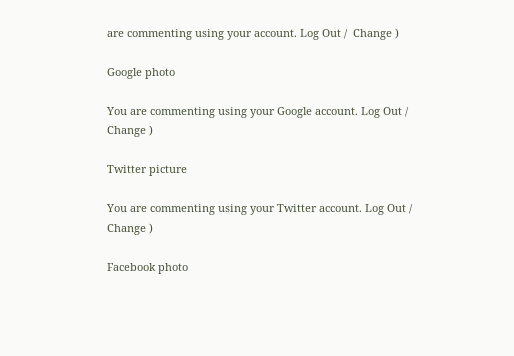are commenting using your account. Log Out /  Change )

Google photo

You are commenting using your Google account. Log Out /  Change )

Twitter picture

You are commenting using your Twitter account. Log Out /  Change )

Facebook photo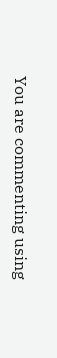You are commenting using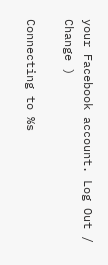your Facebook account. Log Out /  Change )

Connecting to %s